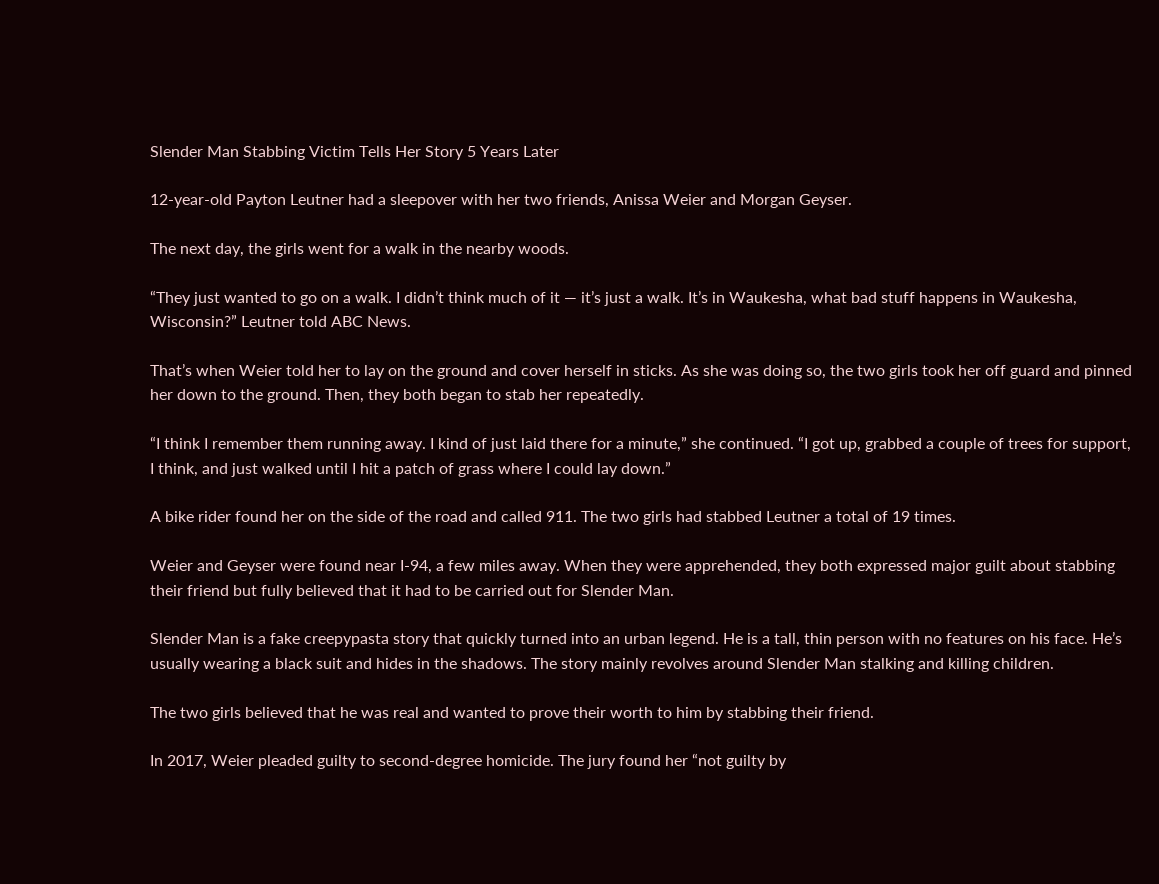Slender Man Stabbing Victim Tells Her Story 5 Years Later

12-year-old Payton Leutner had a sleepover with her two friends, Anissa Weier and Morgan Geyser.

The next day, the girls went for a walk in the nearby woods.

“They just wanted to go on a walk. I didn’t think much of it — it’s just a walk. It’s in Waukesha, what bad stuff happens in Waukesha, Wisconsin?” Leutner told ABC News.

That’s when Weier told her to lay on the ground and cover herself in sticks. As she was doing so, the two girls took her off guard and pinned her down to the ground. Then, they both began to stab her repeatedly.

“I think I remember them running away. I kind of just laid there for a minute,” she continued. “I got up, grabbed a couple of trees for support, I think, and just walked until I hit a patch of grass where I could lay down.”

A bike rider found her on the side of the road and called 911. The two girls had stabbed Leutner a total of 19 times.

Weier and Geyser were found near I-94, a few miles away. When they were apprehended, they both expressed major guilt about stabbing their friend but fully believed that it had to be carried out for Slender Man.

Slender Man is a fake creepypasta story that quickly turned into an urban legend. He is a tall, thin person with no features on his face. He’s usually wearing a black suit and hides in the shadows. The story mainly revolves around Slender Man stalking and killing children.

The two girls believed that he was real and wanted to prove their worth to him by stabbing their friend.

In 2017, Weier pleaded guilty to second-degree homicide. The jury found her “not guilty by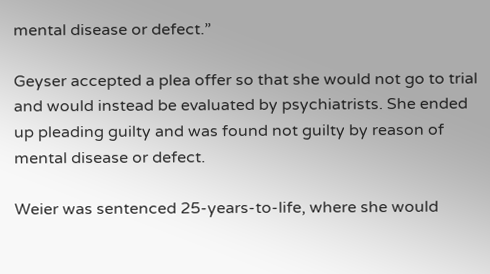mental disease or defect.”

Geyser accepted a plea offer so that she would not go to trial and would instead be evaluated by psychiatrists. She ended up pleading guilty and was found not guilty by reason of mental disease or defect.

Weier was sentenced 25-years-to-life, where she would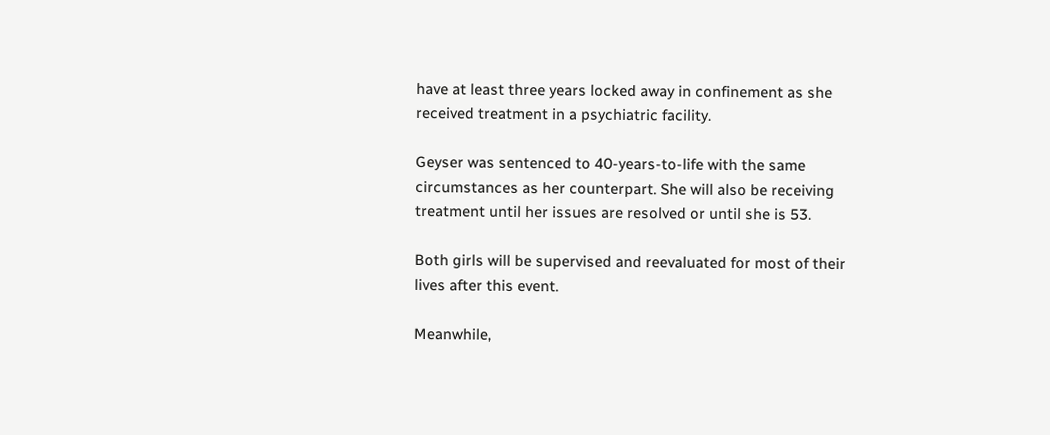have at least three years locked away in confinement as she received treatment in a psychiatric facility.

Geyser was sentenced to 40-years-to-life with the same circumstances as her counterpart. She will also be receiving treatment until her issues are resolved or until she is 53.

Both girls will be supervised and reevaluated for most of their lives after this event.

Meanwhile,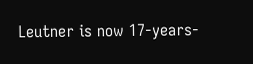Leutner is now 17-years-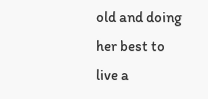old and doing her best to live a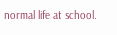normal life at school.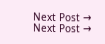Next Post →
Next Post →